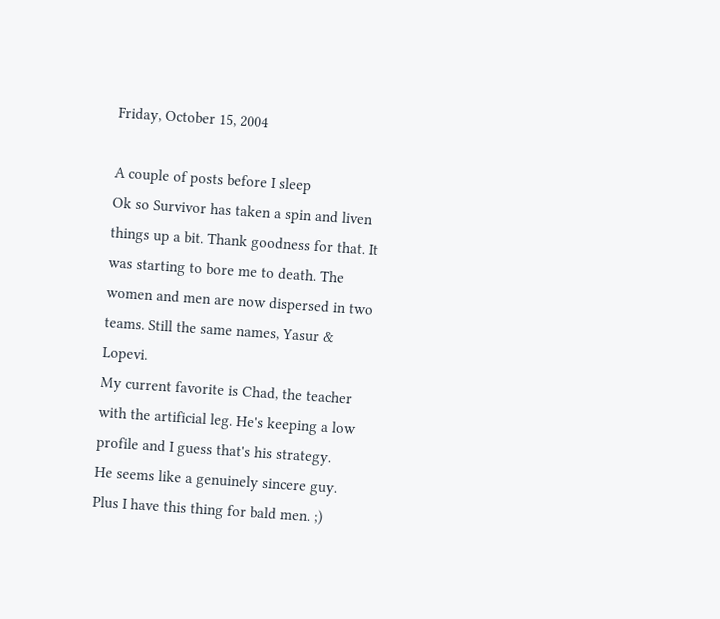Friday, October 15, 2004

A couple of posts before I sleep
Ok so Survivor has taken a spin and liven things up a bit. Thank goodness for that. It was starting to bore me to death. The women and men are now dispersed in two teams. Still the same names, Yasur & Lopevi.
My current favorite is Chad, the teacher with the artificial leg. He's keeping a low profile and I guess that's his strategy.
He seems like a genuinely sincere guy.
Plus I have this thing for bald men. ;)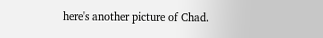here's another picture of Chad.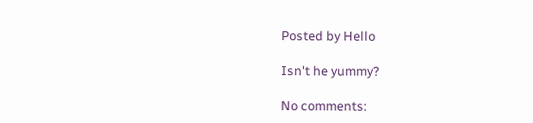Posted by Hello

Isn't he yummy?

No comments: